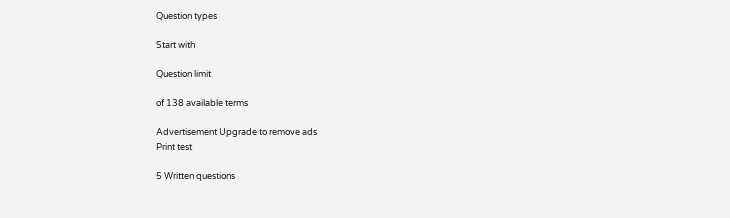Question types

Start with

Question limit

of 138 available terms

Advertisement Upgrade to remove ads
Print test

5 Written questions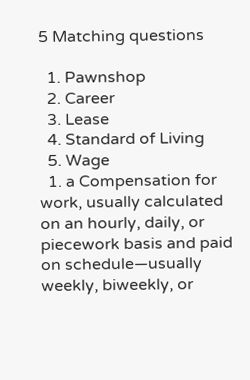5 Matching questions

  1. Pawnshop
  2. Career
  3. Lease
  4. Standard of Living
  5. Wage
  1. a Compensation for work, usually calculated on an hourly, daily, or piecework basis and paid on schedule—usually weekly, biweekly, or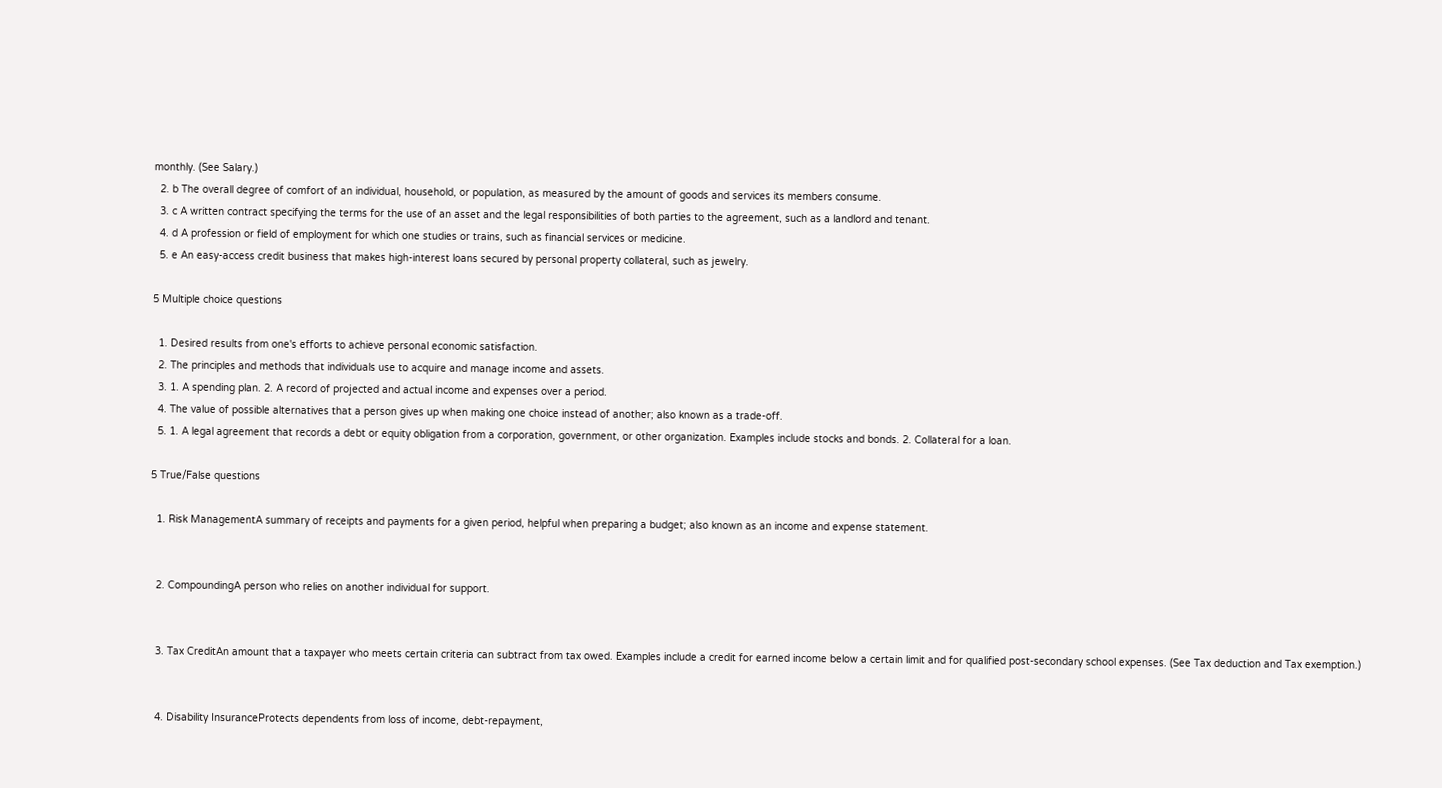monthly. (See Salary.)
  2. b The overall degree of comfort of an individual, household, or population, as measured by the amount of goods and services its members consume.
  3. c A written contract specifying the terms for the use of an asset and the legal responsibilities of both parties to the agreement, such as a landlord and tenant.
  4. d A profession or field of employment for which one studies or trains, such as financial services or medicine.
  5. e An easy-access credit business that makes high-interest loans secured by personal property collateral, such as jewelry.

5 Multiple choice questions

  1. Desired results from one's efforts to achieve personal economic satisfaction.
  2. The principles and methods that individuals use to acquire and manage income and assets.
  3. 1. A spending plan. 2. A record of projected and actual income and expenses over a period.
  4. The value of possible alternatives that a person gives up when making one choice instead of another; also known as a trade-off.
  5. 1. A legal agreement that records a debt or equity obligation from a corporation, government, or other organization. Examples include stocks and bonds. 2. Collateral for a loan.

5 True/False questions

  1. Risk ManagementA summary of receipts and payments for a given period, helpful when preparing a budget; also known as an income and expense statement.


  2. CompoundingA person who relies on another individual for support.


  3. Tax CreditAn amount that a taxpayer who meets certain criteria can subtract from tax owed. Examples include a credit for earned income below a certain limit and for qualified post-secondary school expenses. (See Tax deduction and Tax exemption.)


  4. Disability InsuranceProtects dependents from loss of income, debt-repayment,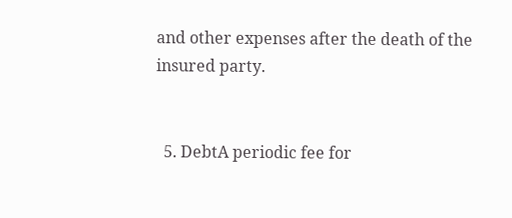and other expenses after the death of the insured party.


  5. DebtA periodic fee for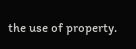the use of property.